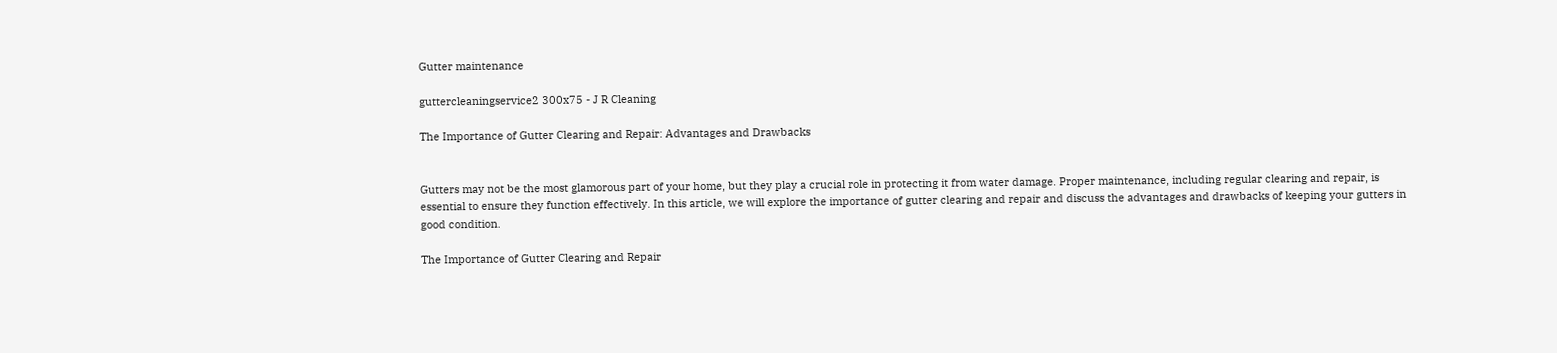Gutter maintenance

guttercleaningservice2 300x75 - J R Cleaning

The Importance of Gutter Clearing and Repair: Advantages and Drawbacks


Gutters may not be the most glamorous part of your home, but they play a crucial role in protecting it from water damage. Proper maintenance, including regular clearing and repair, is essential to ensure they function effectively. In this article, we will explore the importance of gutter clearing and repair and discuss the advantages and drawbacks of keeping your gutters in good condition.

The Importance of Gutter Clearing and Repair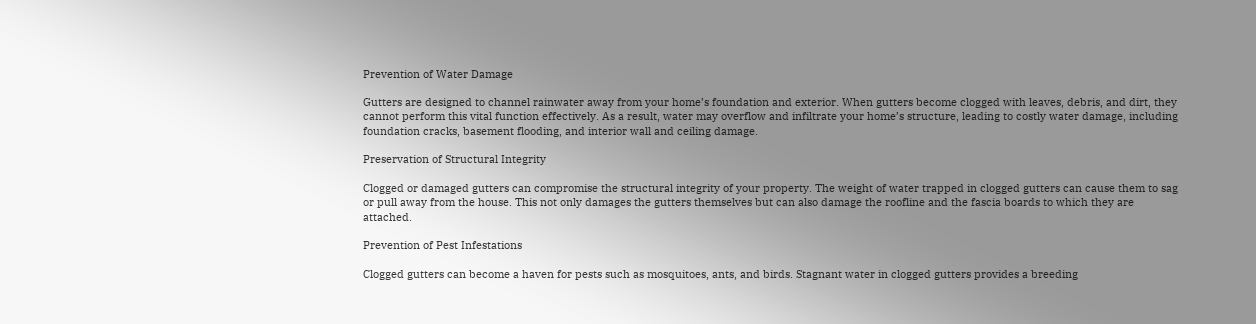Prevention of Water Damage

Gutters are designed to channel rainwater away from your home’s foundation and exterior. When gutters become clogged with leaves, debris, and dirt, they cannot perform this vital function effectively. As a result, water may overflow and infiltrate your home’s structure, leading to costly water damage, including foundation cracks, basement flooding, and interior wall and ceiling damage.

Preservation of Structural Integrity

Clogged or damaged gutters can compromise the structural integrity of your property. The weight of water trapped in clogged gutters can cause them to sag or pull away from the house. This not only damages the gutters themselves but can also damage the roofline and the fascia boards to which they are attached.

Prevention of Pest Infestations

Clogged gutters can become a haven for pests such as mosquitoes, ants, and birds. Stagnant water in clogged gutters provides a breeding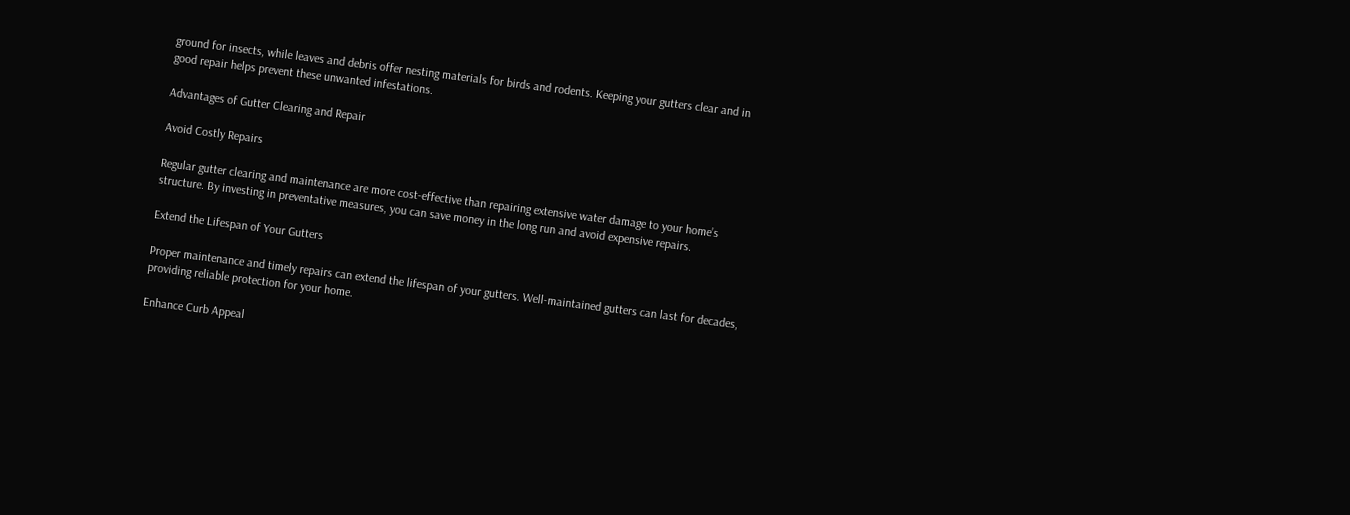ground for insects, while leaves and debris offer nesting materials for birds and rodents. Keeping your gutters clear and in good repair helps prevent these unwanted infestations.

Advantages of Gutter Clearing and Repair

Avoid Costly Repairs

Regular gutter clearing and maintenance are more cost-effective than repairing extensive water damage to your home’s structure. By investing in preventative measures, you can save money in the long run and avoid expensive repairs.

Extend the Lifespan of Your Gutters

Proper maintenance and timely repairs can extend the lifespan of your gutters. Well-maintained gutters can last for decades, providing reliable protection for your home.

Enhance Curb Appeal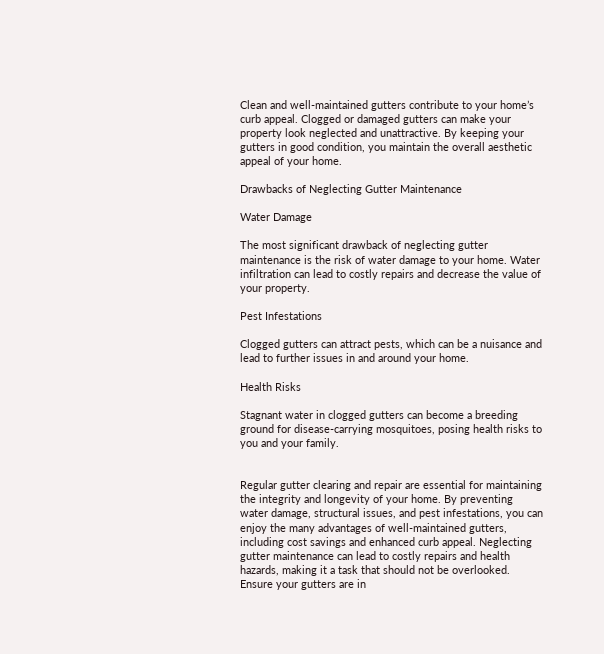Clean and well-maintained gutters contribute to your home’s curb appeal. Clogged or damaged gutters can make your property look neglected and unattractive. By keeping your gutters in good condition, you maintain the overall aesthetic appeal of your home.

Drawbacks of Neglecting Gutter Maintenance

Water Damage

The most significant drawback of neglecting gutter maintenance is the risk of water damage to your home. Water infiltration can lead to costly repairs and decrease the value of your property.

Pest Infestations

Clogged gutters can attract pests, which can be a nuisance and lead to further issues in and around your home.

Health Risks

Stagnant water in clogged gutters can become a breeding ground for disease-carrying mosquitoes, posing health risks to you and your family.


Regular gutter clearing and repair are essential for maintaining the integrity and longevity of your home. By preventing water damage, structural issues, and pest infestations, you can enjoy the many advantages of well-maintained gutters, including cost savings and enhanced curb appeal. Neglecting gutter maintenance can lead to costly repairs and health hazards, making it a task that should not be overlooked. Ensure your gutters are in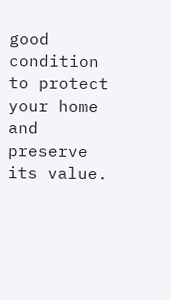good condition to protect your home and preserve its value.